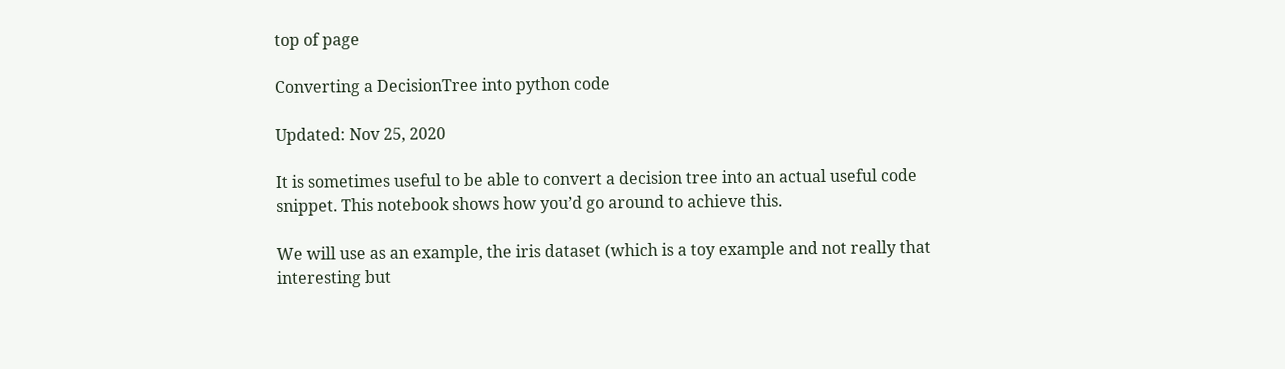top of page

Converting a DecisionTree into python code

Updated: Nov 25, 2020

It is sometimes useful to be able to convert a decision tree into an actual useful code snippet. This notebook shows how you’d go around to achieve this.

We will use as an example, the iris dataset (which is a toy example and not really that interesting but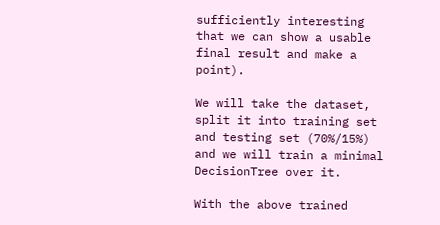sufficiently interesting that we can show a usable final result and make a point).

We will take the dataset, split it into training set and testing set (70%/15%) and we will train a minimal DecisionTree over it.

With the above trained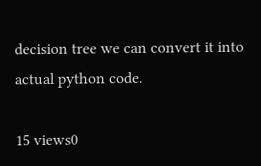decision tree we can convert it into actual python code.

15 views0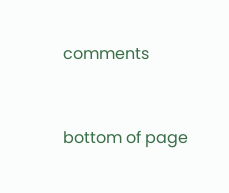comments


bottom of page